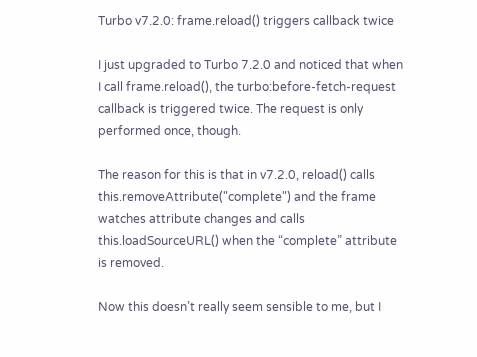Turbo v7.2.0: frame.reload() triggers callback twice

I just upgraded to Turbo 7.2.0 and noticed that when I call frame.reload(), the turbo:before-fetch-request callback is triggered twice. The request is only performed once, though.

The reason for this is that in v7.2.0, reload() calls this.removeAttribute("complete") and the frame watches attribute changes and calls this.loadSourceURL() when the “complete” attribute is removed.

Now this doesn’t really seem sensible to me, but I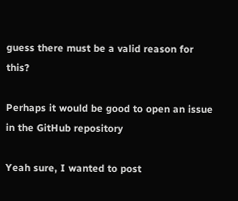guess there must be a valid reason for this?

Perhaps it would be good to open an issue in the GitHub repository

Yeah sure, I wanted to post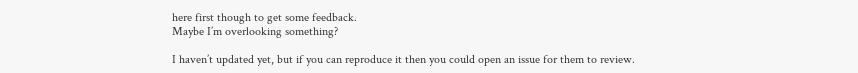here first though to get some feedback.
Maybe I’m overlooking something?

I haven’t updated yet, but if you can reproduce it then you could open an issue for them to review.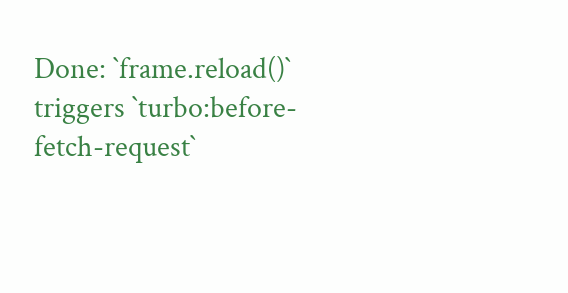Done: `frame.reload()` triggers `turbo:before-fetch-request`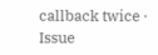callback twice · Issue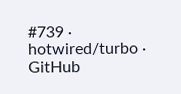#739 · hotwired/turbo · GitHub